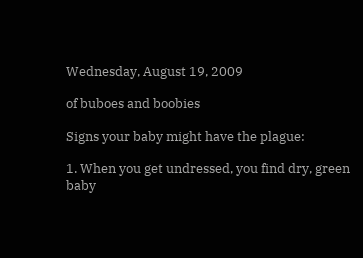Wednesday, August 19, 2009

of buboes and boobies

Signs your baby might have the plague:

1. When you get undressed, you find dry, green baby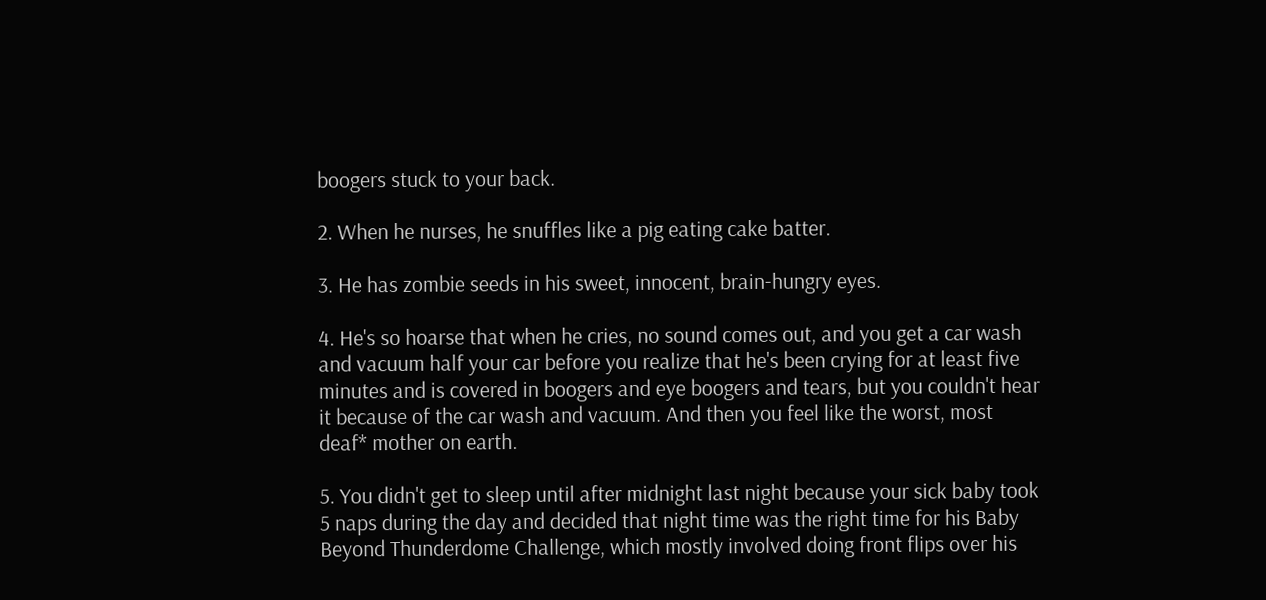boogers stuck to your back.

2. When he nurses, he snuffles like a pig eating cake batter.

3. He has zombie seeds in his sweet, innocent, brain-hungry eyes.

4. He's so hoarse that when he cries, no sound comes out, and you get a car wash and vacuum half your car before you realize that he's been crying for at least five minutes and is covered in boogers and eye boogers and tears, but you couldn't hear it because of the car wash and vacuum. And then you feel like the worst, most deaf* mother on earth.

5. You didn't get to sleep until after midnight last night because your sick baby took 5 naps during the day and decided that night time was the right time for his Baby Beyond Thunderdome Challenge, which mostly involved doing front flips over his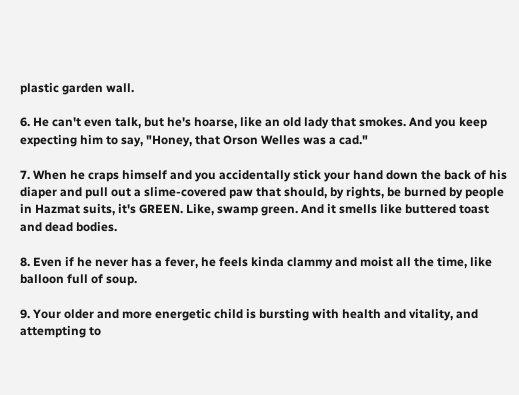plastic garden wall.

6. He can't even talk, but he's hoarse, like an old lady that smokes. And you keep expecting him to say, "Honey, that Orson Welles was a cad."

7. When he craps himself and you accidentally stick your hand down the back of his diaper and pull out a slime-covered paw that should, by rights, be burned by people in Hazmat suits, it's GREEN. Like, swamp green. And it smells like buttered toast and dead bodies.

8. Even if he never has a fever, he feels kinda clammy and moist all the time, like balloon full of soup.

9. Your older and more energetic child is bursting with health and vitality, and attempting to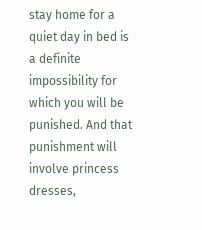stay home for a quiet day in bed is a definite impossibility for which you will be punished. And that punishment will involve princess dresses,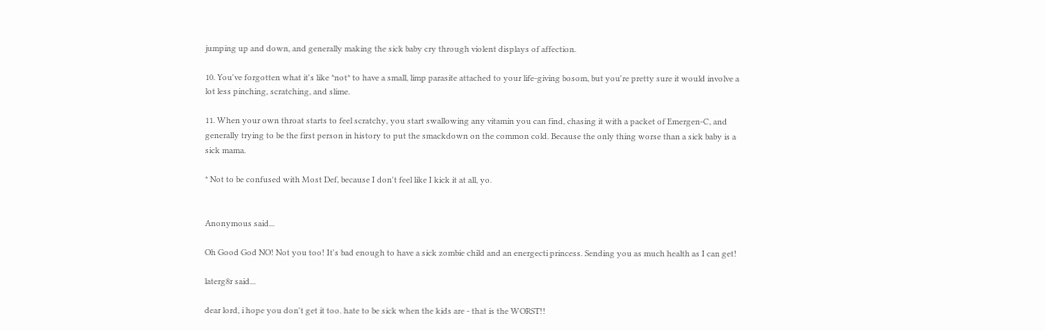jumping up and down, and generally making the sick baby cry through violent displays of affection.

10. You've forgotten what it's like *not* to have a small, limp parasite attached to your life-giving bosom, but you're pretty sure it would involve a lot less pinching, scratching, and slime.

11. When your own throat starts to feel scratchy, you start swallowing any vitamin you can find, chasing it with a packet of Emergen-C, and generally trying to be the first person in history to put the smackdown on the common cold. Because the only thing worse than a sick baby is a sick mama.

* Not to be confused with Most Def, because I don't feel like I kick it at all, yo.


Anonymous said...

Oh Good God NO! Not you too! It's bad enough to have a sick zombie child and an energecti princess. Sending you as much health as I can get!

laterg8r said...

dear lord, i hope you don't get it too. hate to be sick when the kids are - that is the WORST!!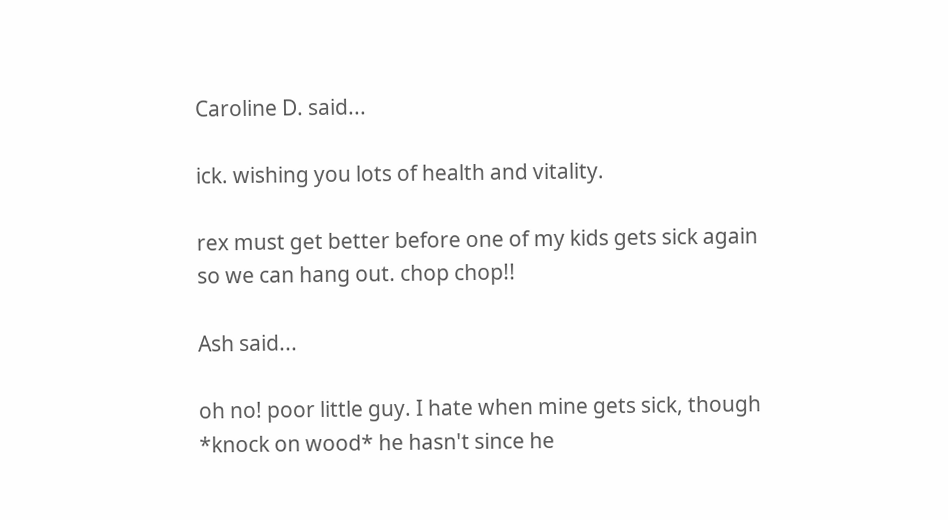Caroline D. said...

ick. wishing you lots of health and vitality.

rex must get better before one of my kids gets sick again so we can hang out. chop chop!!

Ash said...

oh no! poor little guy. I hate when mine gets sick, though *knock on wood* he hasn't since he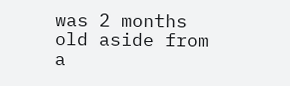was 2 months old aside from a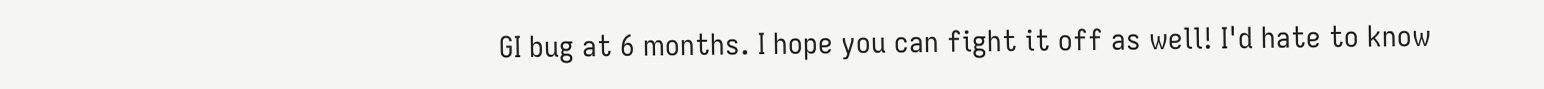GI bug at 6 months. I hope you can fight it off as well! I'd hate to know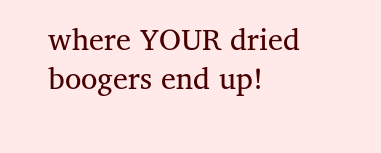where YOUR dried boogers end up!